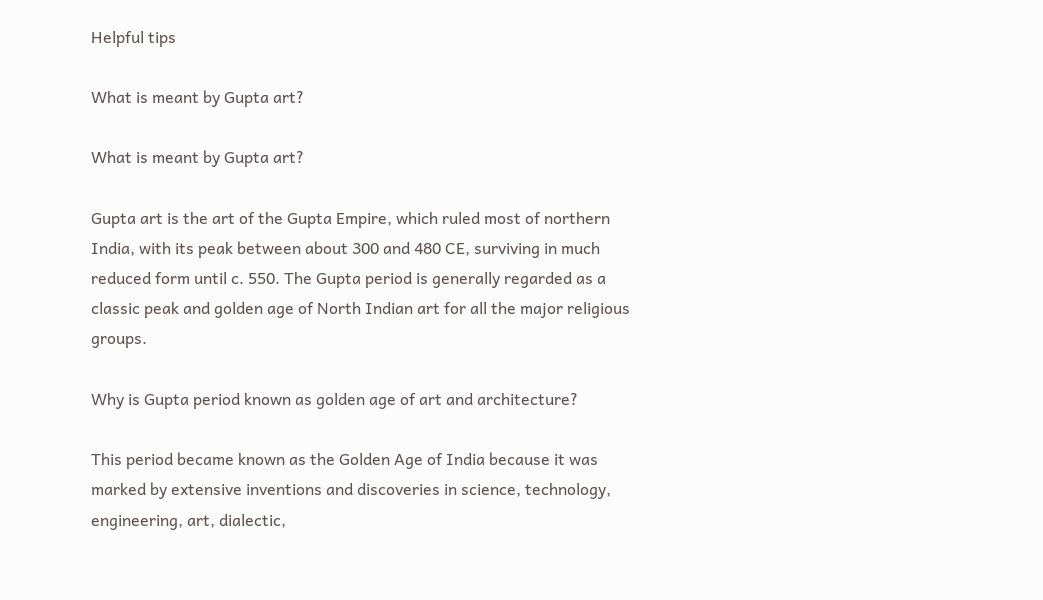Helpful tips

What is meant by Gupta art?

What is meant by Gupta art?

Gupta art is the art of the Gupta Empire, which ruled most of northern India, with its peak between about 300 and 480 CE, surviving in much reduced form until c. 550. The Gupta period is generally regarded as a classic peak and golden age of North Indian art for all the major religious groups.

Why is Gupta period known as golden age of art and architecture?

This period became known as the Golden Age of India because it was marked by extensive inventions and discoveries in science, technology, engineering, art, dialectic,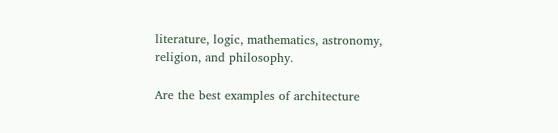literature, logic, mathematics, astronomy, religion, and philosophy.

Are the best examples of architecture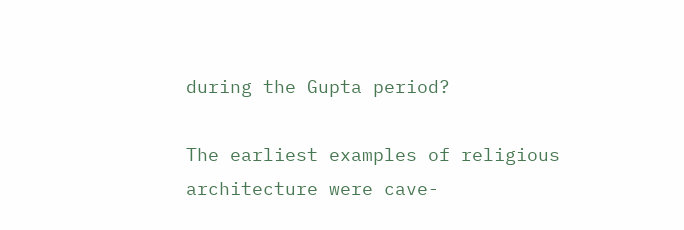during the Gupta period?

The earliest examples of religious architecture were cave-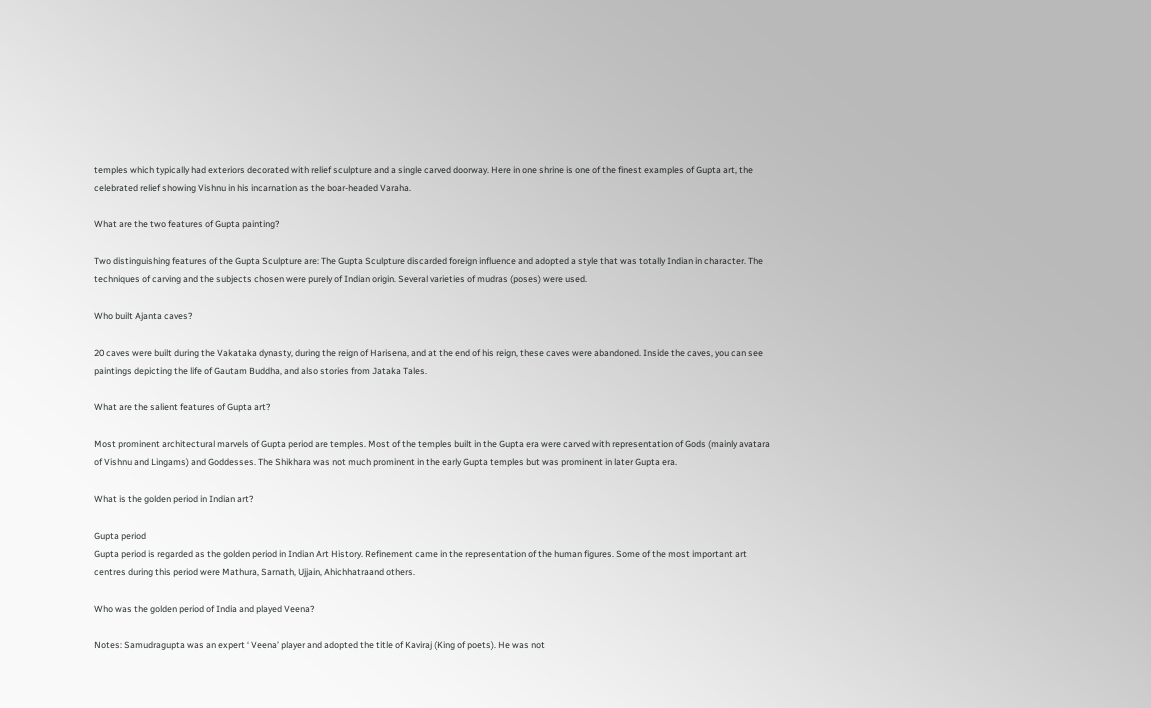temples which typically had exteriors decorated with relief sculpture and a single carved doorway. Here in one shrine is one of the finest examples of Gupta art, the celebrated relief showing Vishnu in his incarnation as the boar-headed Varaha.

What are the two features of Gupta painting?

Two distinguishing features of the Gupta Sculpture are: The Gupta Sculpture discarded foreign influence and adopted a style that was totally Indian in character. The techniques of carving and the subjects chosen were purely of Indian origin. Several varieties of mudras (poses) were used.

Who built Ajanta caves?

20 caves were built during the Vakataka dynasty, during the reign of Harisena, and at the end of his reign, these caves were abandoned. Inside the caves, you can see paintings depicting the life of Gautam Buddha, and also stories from Jataka Tales.

What are the salient features of Gupta art?

Most prominent architectural marvels of Gupta period are temples. Most of the temples built in the Gupta era were carved with representation of Gods (mainly avatara of Vishnu and Lingams) and Goddesses. The Shikhara was not much prominent in the early Gupta temples but was prominent in later Gupta era.

What is the golden period in Indian art?

Gupta period
Gupta period is regarded as the golden period in Indian Art History. Refinement came in the representation of the human figures. Some of the most important art centres during this period were Mathura, Sarnath, Ujjain, Ahichhatraand others.

Who was the golden period of India and played Veena?

Notes: Samudragupta was an expert ‘ Veena’ player and adopted the title of Kaviraj (King of poets). He was not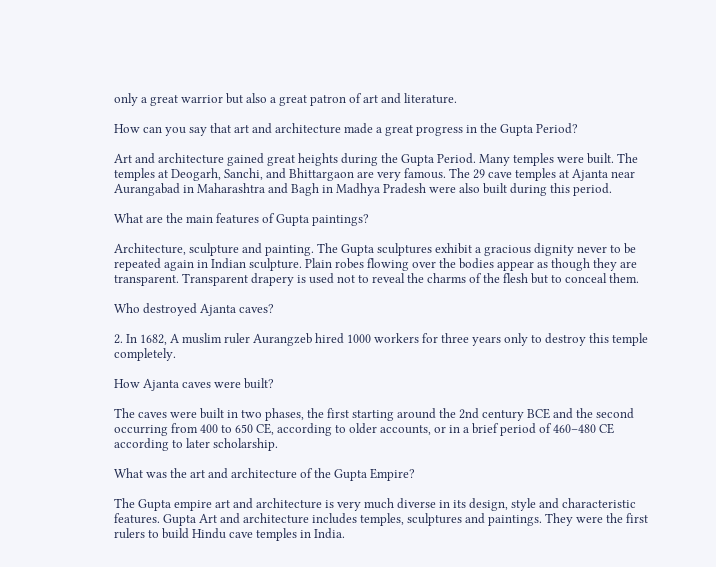only a great warrior but also a great patron of art and literature.

How can you say that art and architecture made a great progress in the Gupta Period?

Art and architecture gained great heights during the Gupta Period. Many temples were built. The temples at Deogarh, Sanchi, and Bhittargaon are very famous. The 29 cave temples at Ajanta near Aurangabad in Maharashtra and Bagh in Madhya Pradesh were also built during this period.

What are the main features of Gupta paintings?

Architecture, sculpture and painting. The Gupta sculptures exhibit a gracious dignity never to be repeated again in Indian sculpture. Plain robes flowing over the bodies appear as though they are transparent. Transparent drapery is used not to reveal the charms of the flesh but to conceal them.

Who destroyed Ajanta caves?

2. In 1682, A muslim ruler Aurangzeb hired 1000 workers for three years only to destroy this temple completely.

How Ajanta caves were built?

The caves were built in two phases, the first starting around the 2nd century BCE and the second occurring from 400 to 650 CE, according to older accounts, or in a brief period of 460–480 CE according to later scholarship.

What was the art and architecture of the Gupta Empire?

The Gupta empire art and architecture is very much diverse in its design, style and characteristic features. Gupta Art and architecture includes temples, sculptures and paintings. They were the first rulers to build Hindu cave temples in India.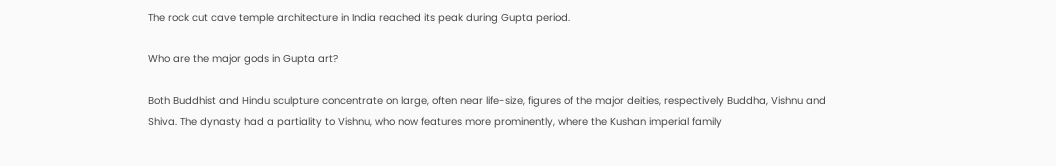The rock cut cave temple architecture in India reached its peak during Gupta period.

Who are the major gods in Gupta art?

Both Buddhist and Hindu sculpture concentrate on large, often near life-size, figures of the major deities, respectively Buddha, Vishnu and Shiva. The dynasty had a partiality to Vishnu, who now features more prominently, where the Kushan imperial family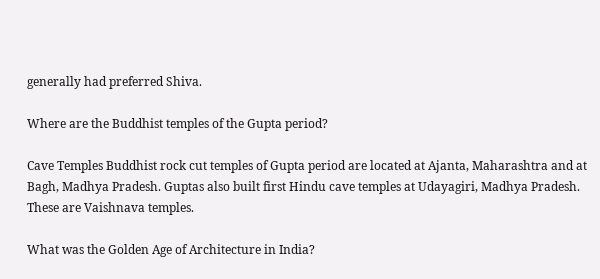generally had preferred Shiva.

Where are the Buddhist temples of the Gupta period?

Cave Temples Buddhist rock cut temples of Gupta period are located at Ajanta, Maharashtra and at Bagh, Madhya Pradesh. Guptas also built first Hindu cave temples at Udayagiri, Madhya Pradesh. These are Vaishnava temples.

What was the Golden Age of Architecture in India?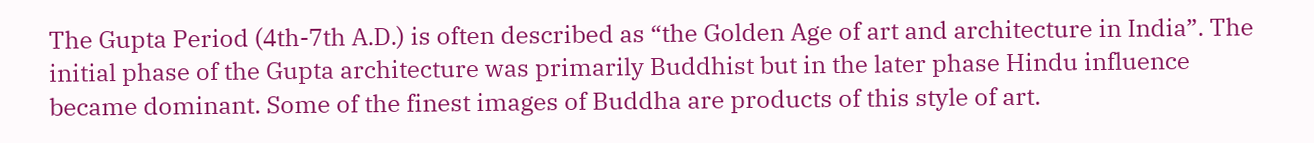The Gupta Period (4th-7th A.D.) is often described as “the Golden Age of art and architecture in India”. The initial phase of the Gupta architecture was primarily Buddhist but in the later phase Hindu influence became dominant. Some of the finest images of Buddha are products of this style of art.